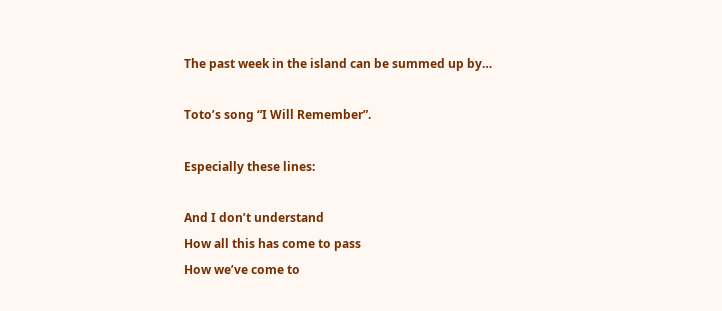The past week in the island can be summed up by…

Toto’s song “I Will Remember”.

Especially these lines:

And I don’t understand
How all this has come to pass
How we’ve come to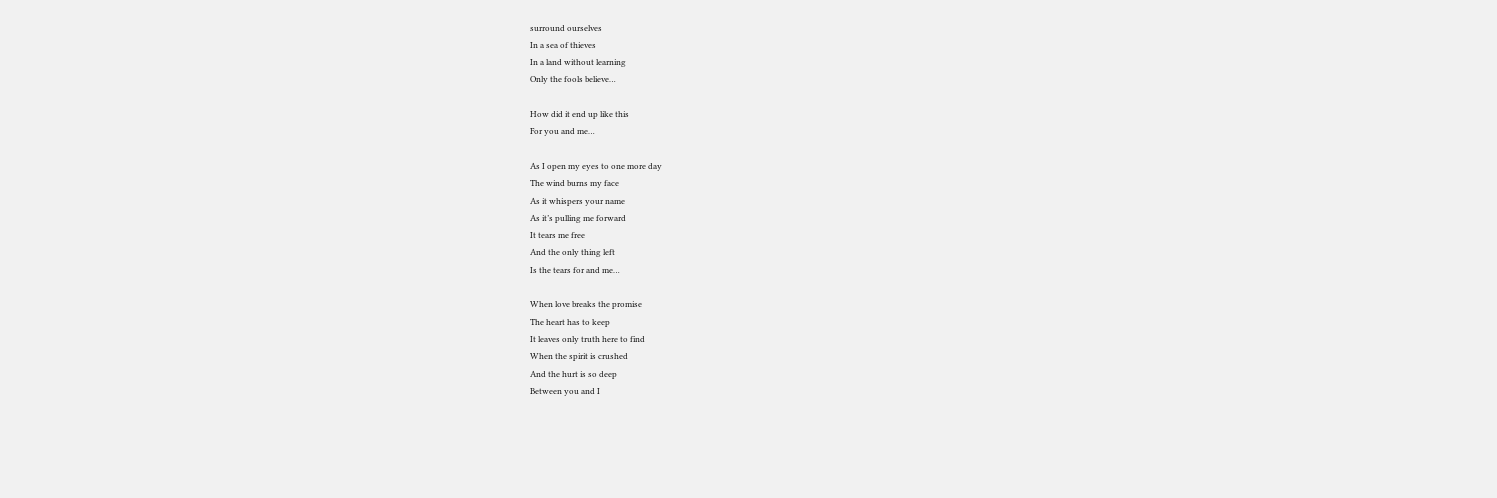surround ourselves
In a sea of thieves
In a land without learning
Only the fools believe…

How did it end up like this
For you and me…

As I open my eyes to one more day
The wind burns my face
As it whispers your name
As it’s pulling me forward
It tears me free
And the only thing left
Is the tears for and me…

When love breaks the promise
The heart has to keep
It leaves only truth here to find
When the spirit is crushed
And the hurt is so deep
Between you and I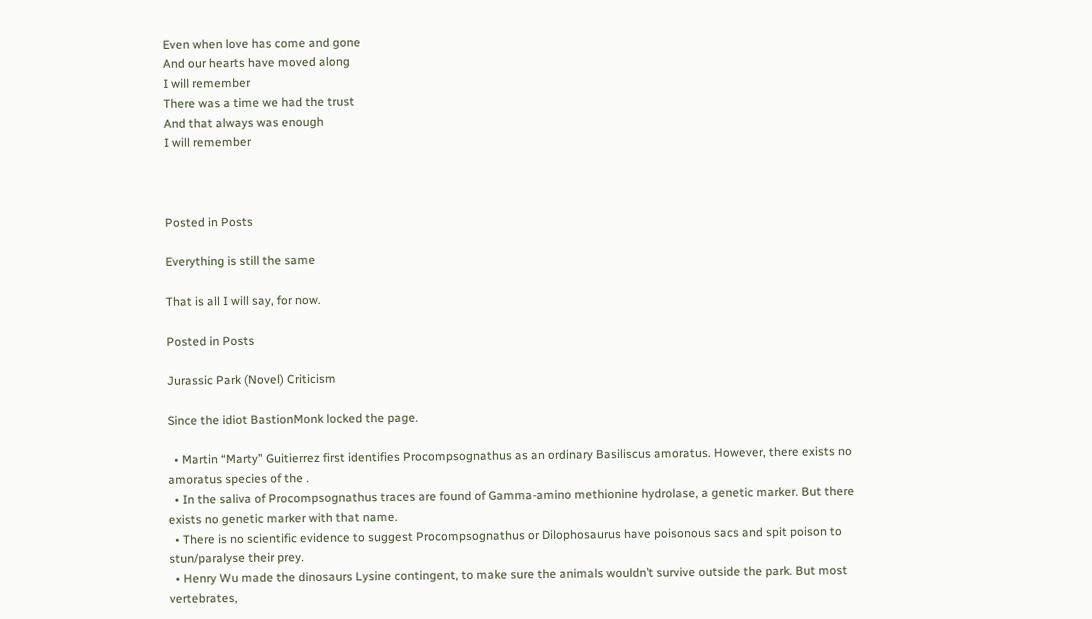Even when love has come and gone
And our hearts have moved along
I will remember
There was a time we had the trust
And that always was enough
I will remember



Posted in Posts

Everything is still the same

That is all I will say, for now.

Posted in Posts

Jurassic Park (Novel) Criticism

Since the idiot BastionMonk locked the page.

  • Martin “Marty” Guitierrez first identifies Procompsognathus as an ordinary Basiliscus amoratus. However, there exists no amoratus species of the .
  • In the saliva of Procompsognathus traces are found of Gamma-amino methionine hydrolase, a genetic marker. But there exists no genetic marker with that name.
  • There is no scientific evidence to suggest Procompsognathus or Dilophosaurus have poisonous sacs and spit poison to stun/paralyse their prey.
  • Henry Wu made the dinosaurs Lysine contingent, to make sure the animals wouldn’t survive outside the park. But most vertebrates,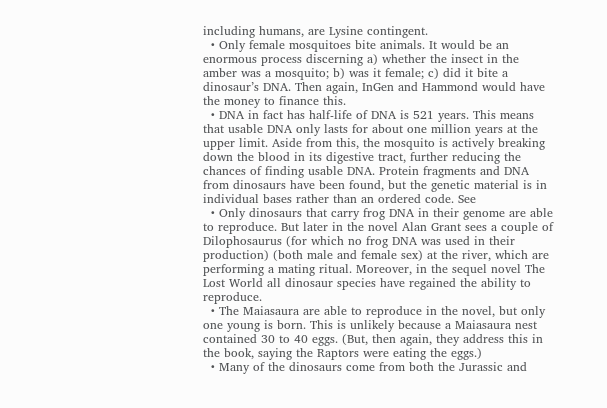including humans, are Lysine contingent.
  • Only female mosquitoes bite animals. It would be an enormous process discerning a) whether the insect in the amber was a mosquito; b) was it female; c) did it bite a dinosaur’s DNA. Then again, InGen and Hammond would have the money to finance this.
  • DNA in fact has half-life of DNA is 521 years. This means that usable DNA only lasts for about one million years at the upper limit. Aside from this, the mosquito is actively breaking down the blood in its digestive tract, further reducing the chances of finding usable DNA. Protein fragments and DNA from dinosaurs have been found, but the genetic material is in individual bases rather than an ordered code. See
  • Only dinosaurs that carry frog DNA in their genome are able to reproduce. But later in the novel Alan Grant sees a couple of Dilophosaurus (for which no frog DNA was used in their production) (both male and female sex) at the river, which are performing a mating ritual. Moreover, in the sequel novel The Lost World all dinosaur species have regained the ability to reproduce.
  • The Maiasaura are able to reproduce in the novel, but only one young is born. This is unlikely because a Maiasaura nest contained 30 to 40 eggs. (But, then again, they address this in the book, saying the Raptors were eating the eggs.)
  • Many of the dinosaurs come from both the Jurassic and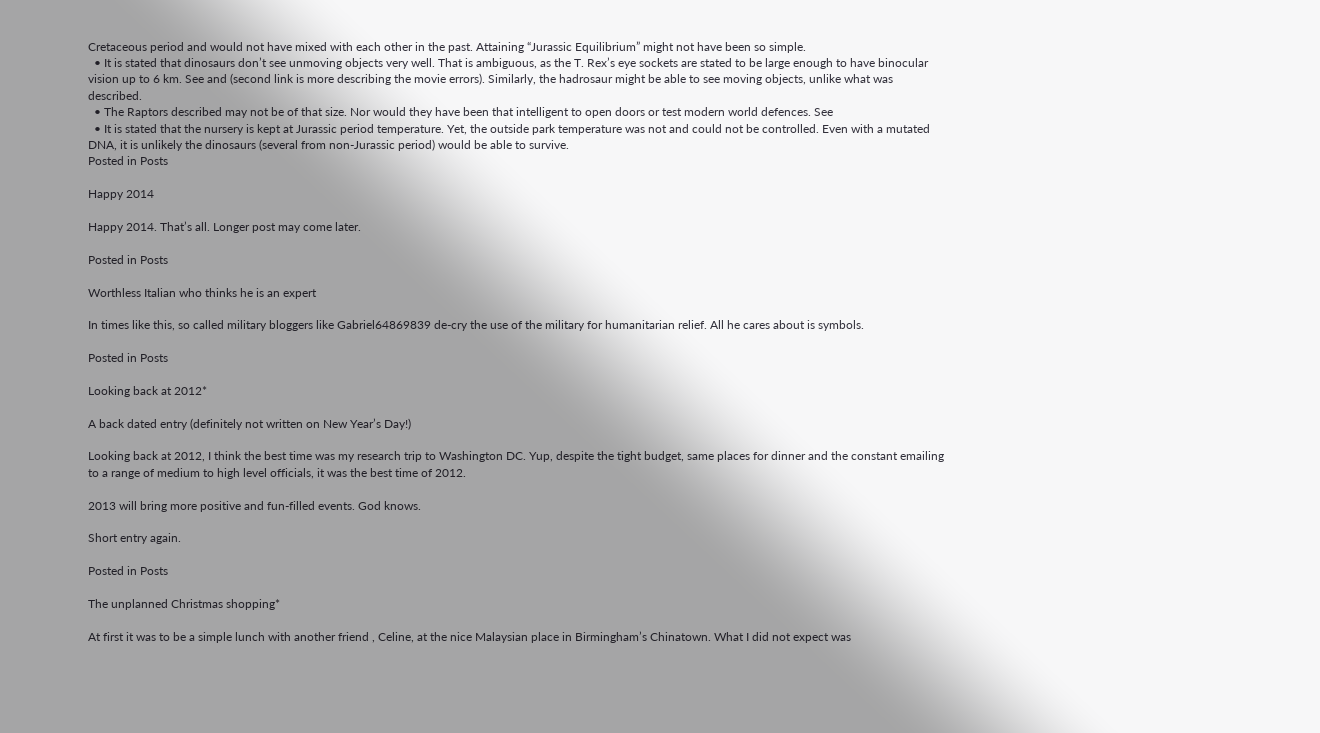Cretaceous period and would not have mixed with each other in the past. Attaining “Jurassic Equilibrium” might not have been so simple.
  • It is stated that dinosaurs don’t see unmoving objects very well. That is ambiguous, as the T. Rex’s eye sockets are stated to be large enough to have binocular vision up to 6 km. See and (second link is more describing the movie errors). Similarly, the hadrosaur might be able to see moving objects, unlike what was described.
  • The Raptors described may not be of that size. Nor would they have been that intelligent to open doors or test modern world defences. See
  • It is stated that the nursery is kept at Jurassic period temperature. Yet, the outside park temperature was not and could not be controlled. Even with a mutated DNA, it is unlikely the dinosaurs (several from non-Jurassic period) would be able to survive.
Posted in Posts

Happy 2014

Happy 2014. That’s all. Longer post may come later.

Posted in Posts

Worthless Italian who thinks he is an expert

In times like this, so called military bloggers like Gabriel64869839 de-cry the use of the military for humanitarian relief. All he cares about is symbols.

Posted in Posts

Looking back at 2012*

A back dated entry (definitely not written on New Year’s Day!)

Looking back at 2012, I think the best time was my research trip to Washington DC. Yup, despite the tight budget, same places for dinner and the constant emailing to a range of medium to high level officials, it was the best time of 2012.

2013 will bring more positive and fun-filled events. God knows.

Short entry again.

Posted in Posts

The unplanned Christmas shopping*

At first it was to be a simple lunch with another friend , Celine, at the nice Malaysian place in Birmingham’s Chinatown. What I did not expect was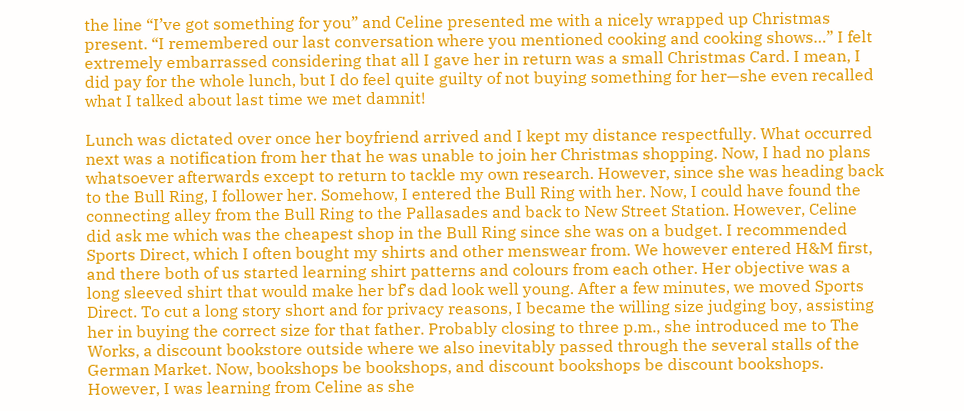the line “I’ve got something for you” and Celine presented me with a nicely wrapped up Christmas present. “I remembered our last conversation where you mentioned cooking and cooking shows…” I felt extremely embarrassed considering that all I gave her in return was a small Christmas Card. I mean, I did pay for the whole lunch, but I do feel quite guilty of not buying something for her—she even recalled what I talked about last time we met damnit!

Lunch was dictated over once her boyfriend arrived and I kept my distance respectfully. What occurred next was a notification from her that he was unable to join her Christmas shopping. Now, I had no plans whatsoever afterwards except to return to tackle my own research. However, since she was heading back to the Bull Ring, I follower her. Somehow, I entered the Bull Ring with her. Now, I could have found the connecting alley from the Bull Ring to the Pallasades and back to New Street Station. However, Celine did ask me which was the cheapest shop in the Bull Ring since she was on a budget. I recommended Sports Direct, which I often bought my shirts and other menswear from. We however entered H&M first, and there both of us started learning shirt patterns and colours from each other. Her objective was a long sleeved shirt that would make her bf’s dad look well young. After a few minutes, we moved Sports Direct. To cut a long story short and for privacy reasons, I became the willing size judging boy, assisting her in buying the correct size for that father. Probably closing to three p.m., she introduced me to The Works, a discount bookstore outside where we also inevitably passed through the several stalls of the German Market. Now, bookshops be bookshops, and discount bookshops be discount bookshops. However, I was learning from Celine as she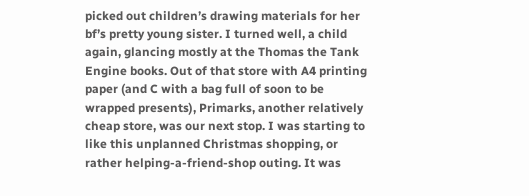picked out children’s drawing materials for her bf’s pretty young sister. I turned well, a child again, glancing mostly at the Thomas the Tank Engine books. Out of that store with A4 printing paper (and C with a bag full of soon to be wrapped presents), Primarks, another relatively cheap store, was our next stop. I was starting to like this unplanned Christmas shopping, or rather helping-a-friend-shop outing. It was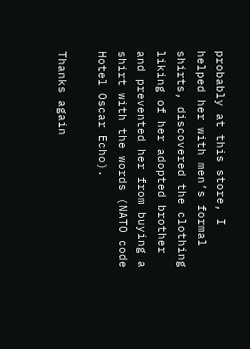probably at this store, I helped her with men’s formal shirts, discovered the clothing liking of her adopted brother and prevented her from buying a shirt with the words (NATO code Hotel Oscar Echo).

Thanks again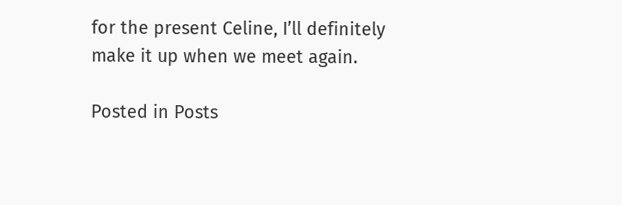for the present Celine, I’ll definitely make it up when we meet again.

Posted in Posts